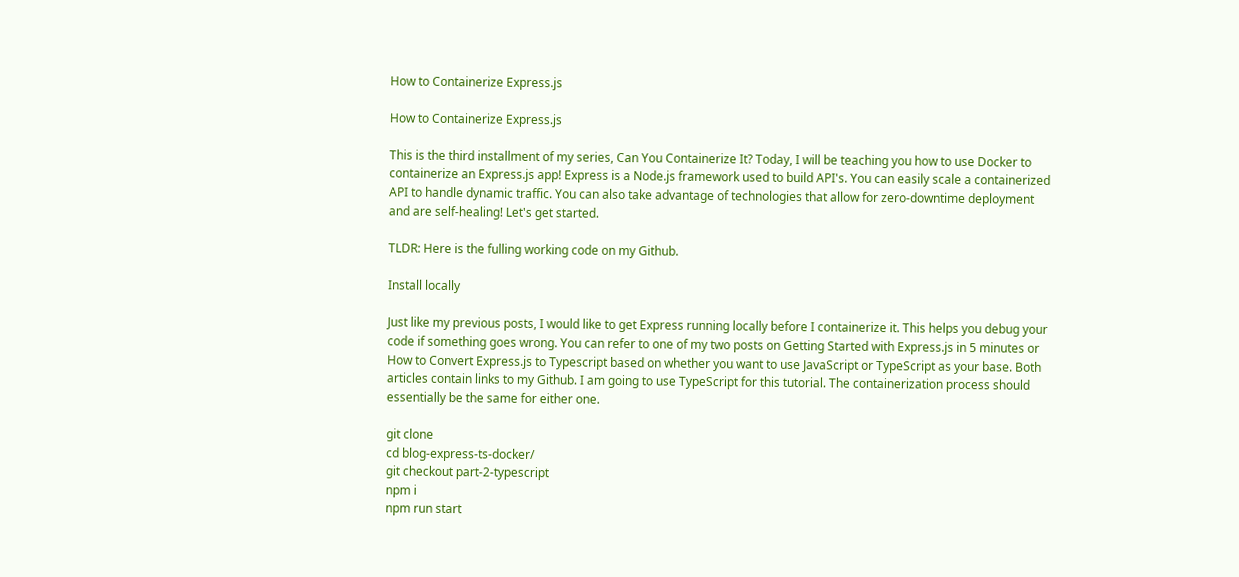How to Containerize Express.js

How to Containerize Express.js

This is the third installment of my series, Can You Containerize It? Today, I will be teaching you how to use Docker to containerize an Express.js app! Express is a Node.js framework used to build API's. You can easily scale a containerized API to handle dynamic traffic. You can also take advantage of technologies that allow for zero-downtime deployment and are self-healing! Let's get started.

TLDR: Here is the fulling working code on my Github.

Install locally

Just like my previous posts, I would like to get Express running locally before I containerize it. This helps you debug your code if something goes wrong. You can refer to one of my two posts on Getting Started with Express.js in 5 minutes or How to Convert Express.js to Typescript based on whether you want to use JavaScript or TypeScript as your base. Both articles contain links to my Github. I am going to use TypeScript for this tutorial. The containerization process should essentially be the same for either one.

git clone
cd blog-express-ts-docker/
git checkout part-2-typescript
npm i
npm run start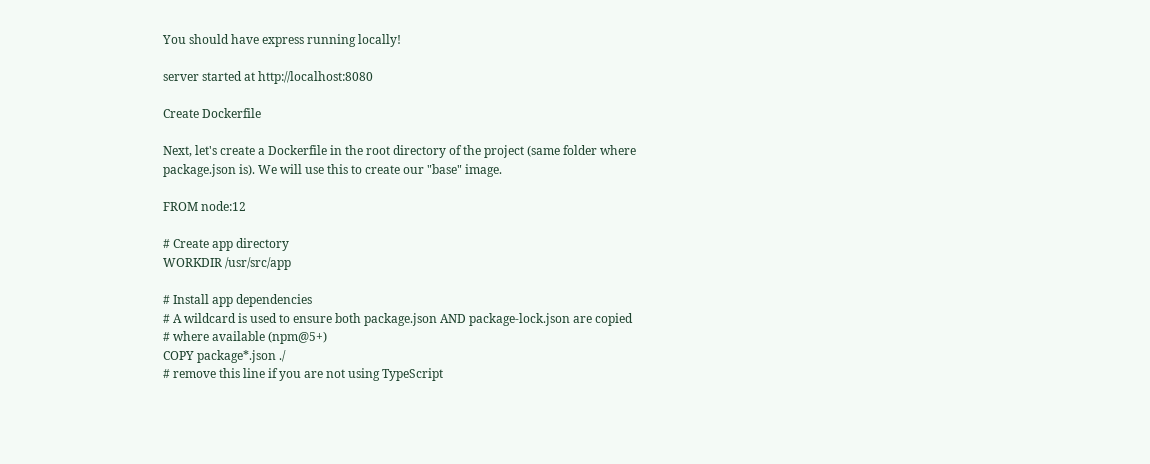You should have express running locally!

server started at http://localhost:8080

Create Dockerfile

Next, let's create a Dockerfile in the root directory of the project (same folder where package.json is). We will use this to create our "base" image.

FROM node:12

# Create app directory
WORKDIR /usr/src/app

# Install app dependencies
# A wildcard is used to ensure both package.json AND package-lock.json are copied
# where available (npm@5+)
COPY package*.json ./
# remove this line if you are not using TypeScript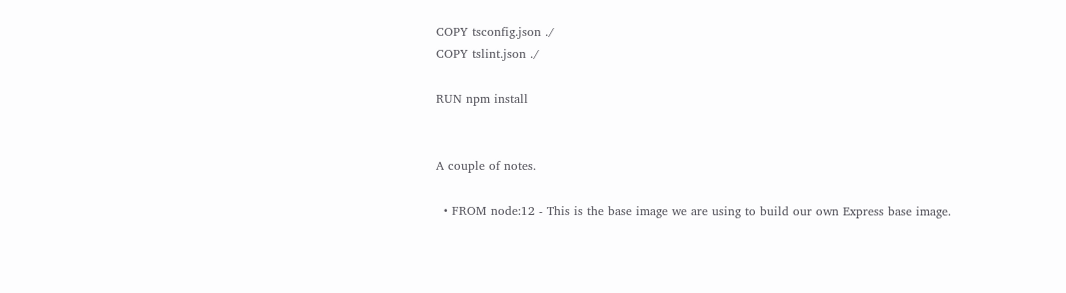COPY tsconfig.json ./
COPY tslint.json ./

RUN npm install


A couple of notes.

  • FROM node:12 - This is the base image we are using to build our own Express base image.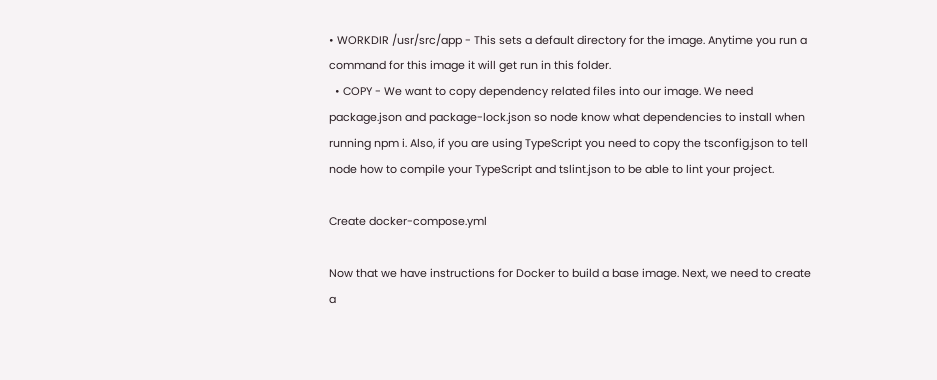• WORKDIR /usr/src/app - This sets a default directory for the image. Anytime you run a command for this image it will get run in this folder.
  • COPY - We want to copy dependency related files into our image. We need package.json and package-lock.json so node know what dependencies to install when running npm i. Also, if you are using TypeScript you need to copy the tsconfig.json to tell node how to compile your TypeScript and tslint.json to be able to lint your project.

Create docker-compose.yml

Now that we have instructions for Docker to build a base image. Next, we need to create a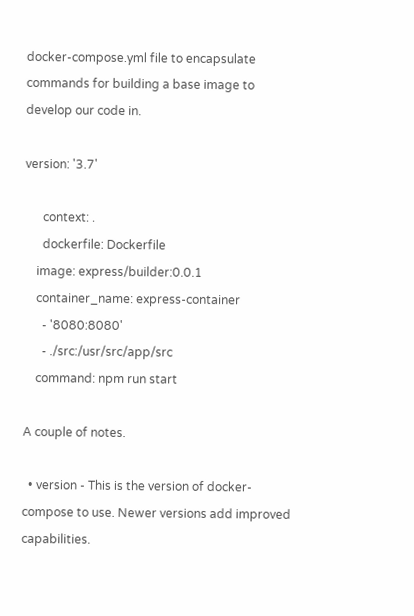docker-compose.yml file to encapsulate commands for building a base image to develop our code in.

version: '3.7'

      context: .
      dockerfile: Dockerfile
    image: express/builder:0.0.1
    container_name: express-container
      - '8080:8080'
      - ./src:/usr/src/app/src
    command: npm run start

A couple of notes.

  • version - This is the version of docker-compose to use. Newer versions add improved capabilities.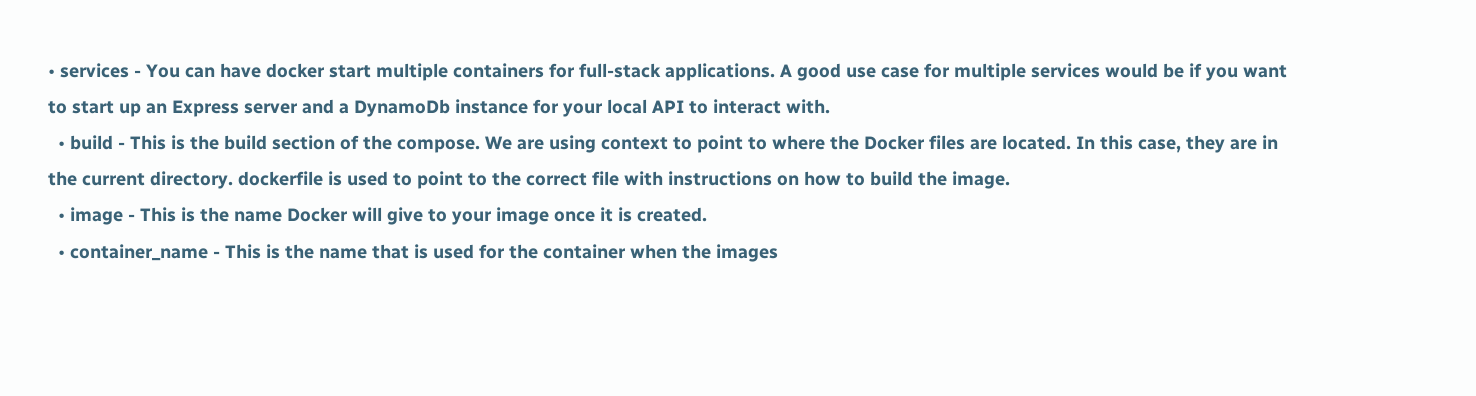• services - You can have docker start multiple containers for full-stack applications. A good use case for multiple services would be if you want to start up an Express server and a DynamoDb instance for your local API to interact with.
  • build - This is the build section of the compose. We are using context to point to where the Docker files are located. In this case, they are in the current directory. dockerfile is used to point to the correct file with instructions on how to build the image.
  • image - This is the name Docker will give to your image once it is created.
  • container_name - This is the name that is used for the container when the images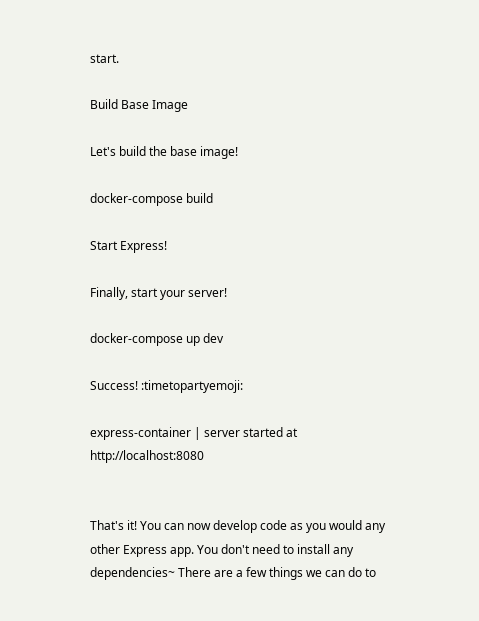start.

Build Base Image

Let's build the base image!

docker-compose build

Start Express!

Finally, start your server!

docker-compose up dev

Success! :timetopartyemoji:

express-container | server started at http://localhost:8080


That's it! You can now develop code as you would any other Express app. You don't need to install any dependencies~ There are a few things we can do to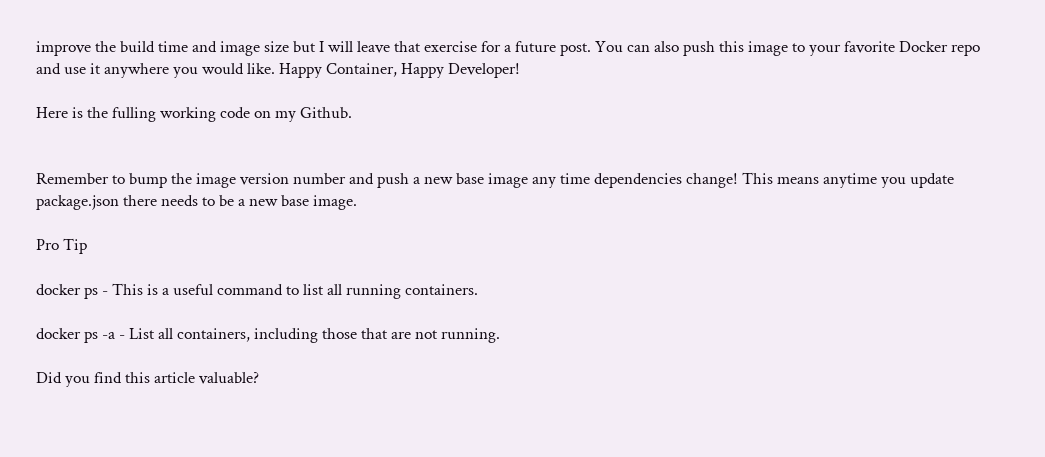improve the build time and image size but I will leave that exercise for a future post. You can also push this image to your favorite Docker repo and use it anywhere you would like. Happy Container, Happy Developer!

Here is the fulling working code on my Github.


Remember to bump the image version number and push a new base image any time dependencies change! This means anytime you update package.json there needs to be a new base image.

Pro Tip

docker ps - This is a useful command to list all running containers.

docker ps -a - List all containers, including those that are not running.

Did you find this article valuable?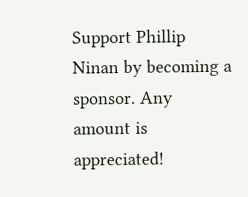Support Phillip Ninan by becoming a sponsor. Any amount is appreciated!